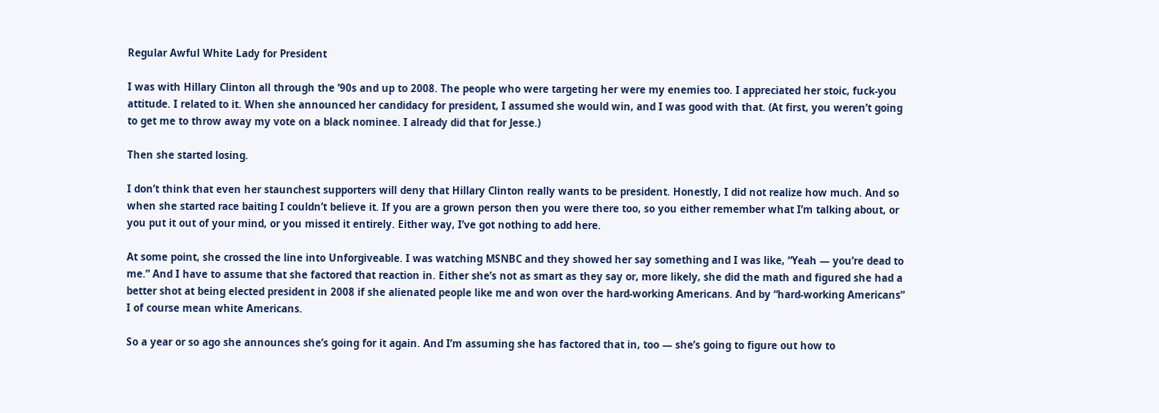Regular Awful White Lady for President

I was with Hillary Clinton all through the ’90s and up to 2008. The people who were targeting her were my enemies too. I appreciated her stoic, fuck-you attitude. I related to it. When she announced her candidacy for president, I assumed she would win, and I was good with that. (At first, you weren’t going to get me to throw away my vote on a black nominee. I already did that for Jesse.)

Then she started losing.

I don’t think that even her staunchest supporters will deny that Hillary Clinton really wants to be president. Honestly, I did not realize how much. And so when she started race baiting I couldn’t believe it. If you are a grown person then you were there too, so you either remember what I’m talking about, or you put it out of your mind, or you missed it entirely. Either way, I’ve got nothing to add here.

At some point, she crossed the line into Unforgiveable. I was watching MSNBC and they showed her say something and I was like, “Yeah — you’re dead to me.” And I have to assume that she factored that reaction in. Either she’s not as smart as they say or, more likely, she did the math and figured she had a better shot at being elected president in 2008 if she alienated people like me and won over the hard-working Americans. And by “hard-working Americans” I of course mean white Americans.

So a year or so ago she announces she’s going for it again. And I’m assuming she has factored that in, too — she’s going to figure out how to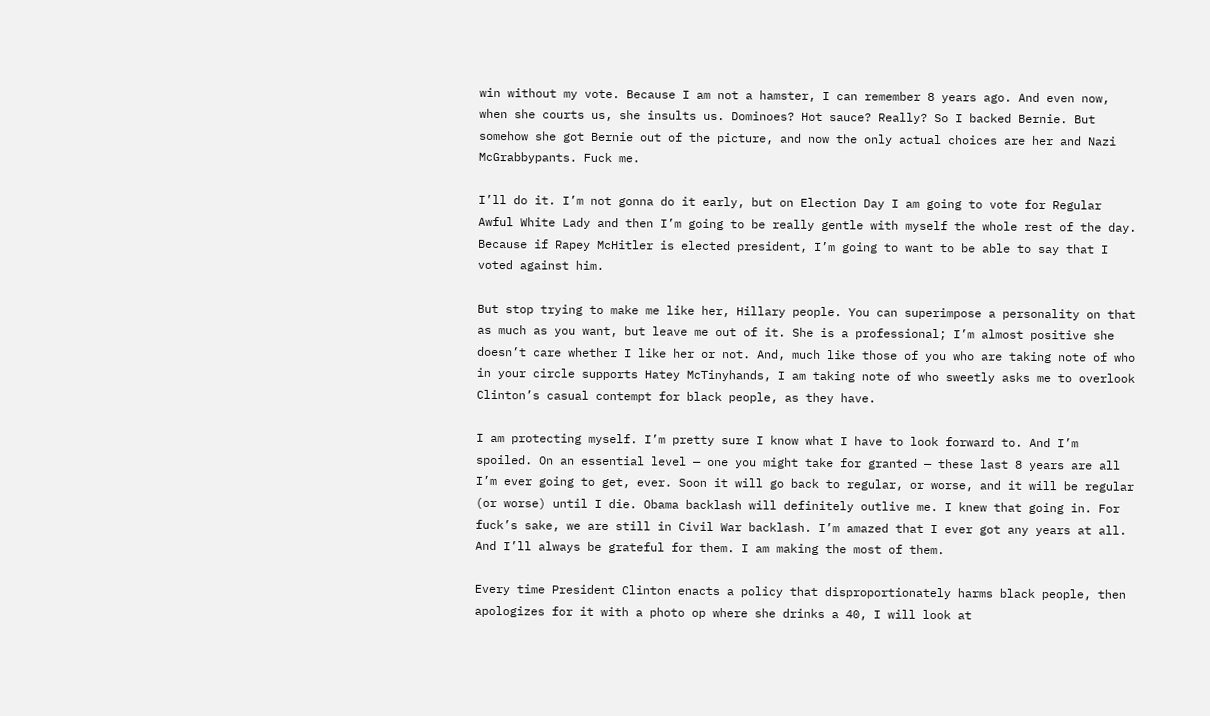win without my vote. Because I am not a hamster, I can remember 8 years ago. And even now, when she courts us, she insults us. Dominoes? Hot sauce? Really? So I backed Bernie. But somehow she got Bernie out of the picture, and now the only actual choices are her and Nazi McGrabbypants. Fuck me.

I’ll do it. I’m not gonna do it early, but on Election Day I am going to vote for Regular Awful White Lady and then I’m going to be really gentle with myself the whole rest of the day. Because if Rapey McHitler is elected president, I’m going to want to be able to say that I voted against him.

But stop trying to make me like her, Hillary people. You can superimpose a personality on that as much as you want, but leave me out of it. She is a professional; I’m almost positive she doesn’t care whether I like her or not. And, much like those of you who are taking note of who in your circle supports Hatey McTinyhands, I am taking note of who sweetly asks me to overlook Clinton’s casual contempt for black people, as they have.

I am protecting myself. I’m pretty sure I know what I have to look forward to. And I’m spoiled. On an essential level — one you might take for granted — these last 8 years are all I’m ever going to get, ever. Soon it will go back to regular, or worse, and it will be regular (or worse) until I die. Obama backlash will definitely outlive me. I knew that going in. For fuck’s sake, we are still in Civil War backlash. I’m amazed that I ever got any years at all. And I’ll always be grateful for them. I am making the most of them.

Every time President Clinton enacts a policy that disproportionately harms black people, then apologizes for it with a photo op where she drinks a 40, I will look at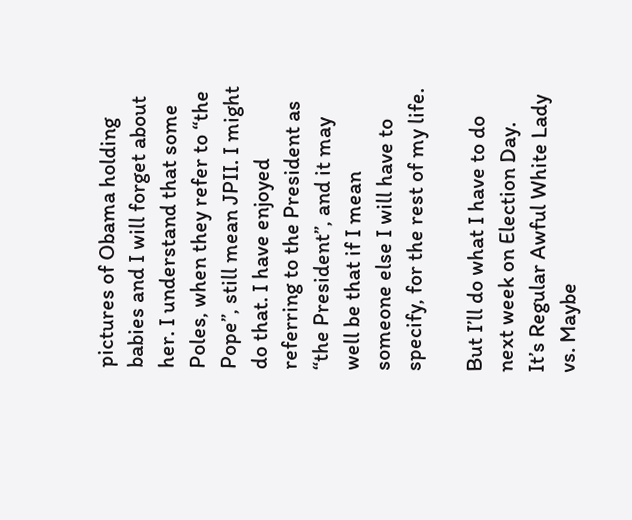pictures of Obama holding babies and I will forget about her. I understand that some Poles, when they refer to “the Pope”, still mean JPII. I might do that. I have enjoyed referring to the President as “the President”, and it may well be that if I mean someone else I will have to specify, for the rest of my life.

But I’ll do what I have to do next week on Election Day. It’s Regular Awful White Lady vs. Maybe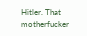Hitler. That motherfucker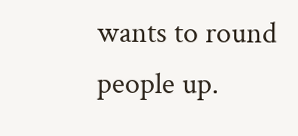wants to round people up.